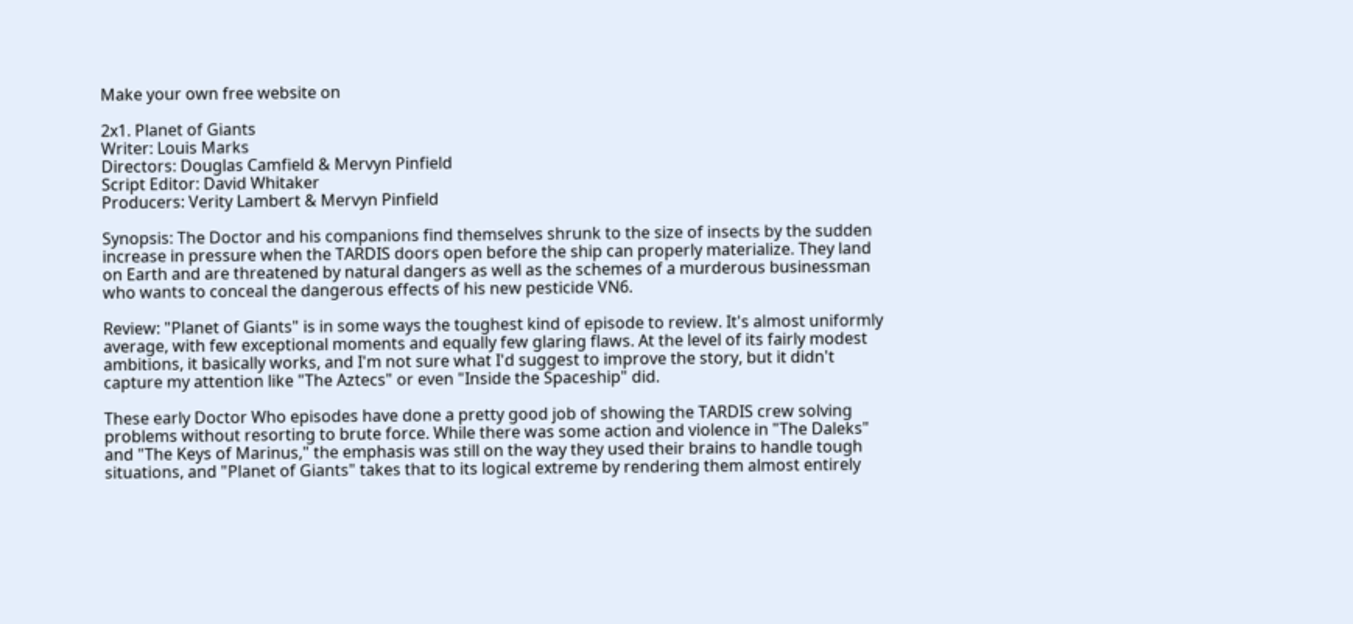Make your own free website on

2x1. Planet of Giants
Writer: Louis Marks
Directors: Douglas Camfield & Mervyn Pinfield
Script Editor: David Whitaker
Producers: Verity Lambert & Mervyn Pinfield

Synopsis: The Doctor and his companions find themselves shrunk to the size of insects by the sudden increase in pressure when the TARDIS doors open before the ship can properly materialize. They land on Earth and are threatened by natural dangers as well as the schemes of a murderous businessman
who wants to conceal the dangerous effects of his new pesticide VN6.

Review: "Planet of Giants" is in some ways the toughest kind of episode to review. It's almost uniformly average, with few exceptional moments and equally few glaring flaws. At the level of its fairly modest ambitions, it basically works, and I'm not sure what I'd suggest to improve the story, but it didn't capture my attention like "The Aztecs" or even "Inside the Spaceship" did.

These early Doctor Who episodes have done a pretty good job of showing the TARDIS crew solving problems without resorting to brute force. While there was some action and violence in "The Daleks" and "The Keys of Marinus," the emphasis was still on the way they used their brains to handle tough situations, and "Planet of Giants" takes that to its logical extreme by rendering them almost entirely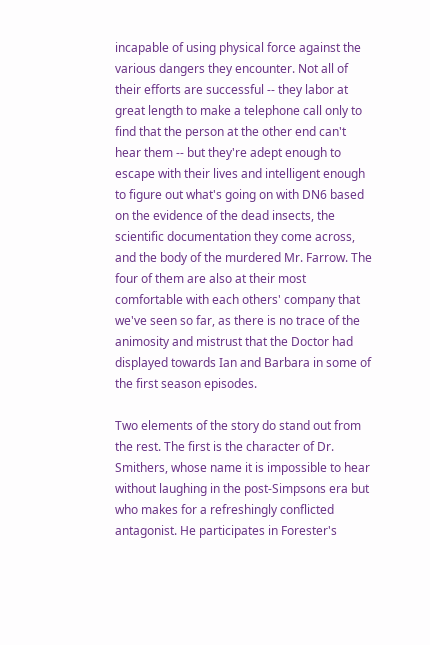incapable of using physical force against the various dangers they encounter. Not all of their efforts are successful -- they labor at great length to make a telephone call only to find that the person at the other end can't hear them -- but they're adept enough to escape with their lives and intelligent enough to figure out what's going on with DN6 based on the evidence of the dead insects, the scientific documentation they come across, and the body of the murdered Mr. Farrow. The four of them are also at their most comfortable with each others' company that we've seen so far, as there is no trace of the animosity and mistrust that the Doctor had displayed towards Ian and Barbara in some of the first season episodes.

Two elements of the story do stand out from the rest. The first is the character of Dr. Smithers, whose name it is impossible to hear without laughing in the post-Simpsons era but who makes for a refreshingly conflicted antagonist. He participates in Forester's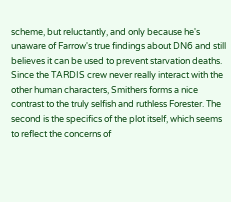scheme, but reluctantly, and only because he's unaware of Farrow's true findings about DN6 and still believes it can be used to prevent starvation deaths. Since the TARDIS crew never really interact with the other human characters, Smithers forms a nice contrast to the truly selfish and ruthless Forester. The second is the specifics of the plot itself, which seems to reflect the concerns of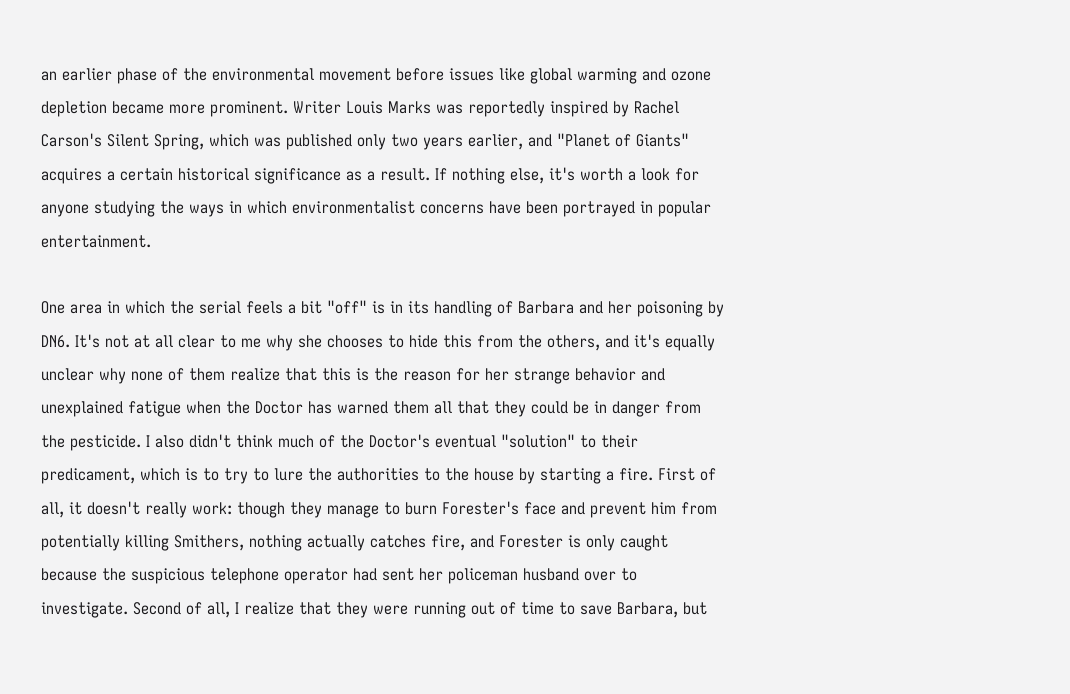an earlier phase of the environmental movement before issues like global warming and ozone depletion became more prominent. Writer Louis Marks was reportedly inspired by Rachel Carson's Silent Spring, which was published only two years earlier, and "Planet of Giants" acquires a certain historical significance as a result. If nothing else, it's worth a look for anyone studying the ways in which environmentalist concerns have been portrayed in popular entertainment.

One area in which the serial feels a bit "off" is in its handling of Barbara and her poisoning by DN6. It's not at all clear to me why she chooses to hide this from the others, and it's equally unclear why none of them realize that this is the reason for her strange behavior and unexplained fatigue when the Doctor has warned them all that they could be in danger from the pesticide. I also didn't think much of the Doctor's eventual "solution" to their predicament, which is to try to lure the authorities to the house by starting a fire. First of all, it doesn't really work: though they manage to burn Forester's face and prevent him from potentially killing Smithers, nothing actually catches fire, and Forester is only caught because the suspicious telephone operator had sent her policeman husband over to investigate. Second of all, I realize that they were running out of time to save Barbara, but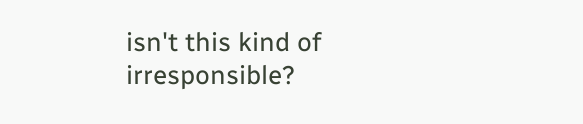isn't this kind of irresponsible?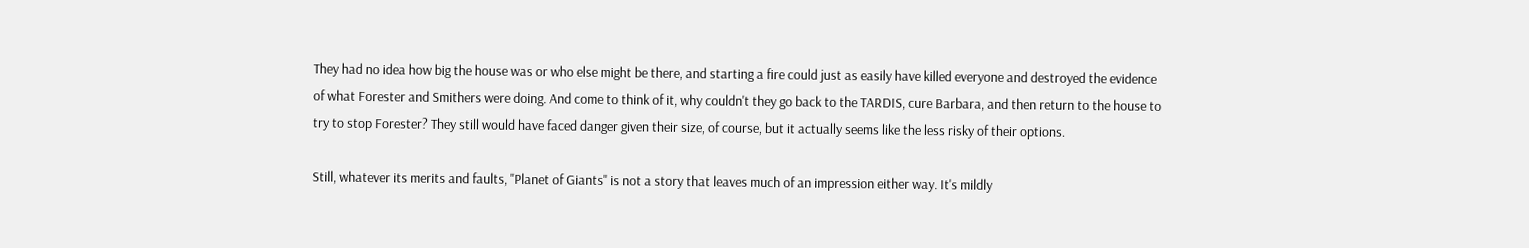They had no idea how big the house was or who else might be there, and starting a fire could just as easily have killed everyone and destroyed the evidence of what Forester and Smithers were doing. And come to think of it, why couldn't they go back to the TARDIS, cure Barbara, and then return to the house to try to stop Forester? They still would have faced danger given their size, of course, but it actually seems like the less risky of their options.

Still, whatever its merits and faults, "Planet of Giants" is not a story that leaves much of an impression either way. It's mildly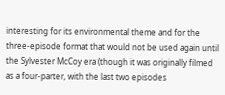interesting for its environmental theme and for the three-episode format that would not be used again until the Sylvester McCoy era (though it was originally filmed as a four-parter, with the last two episodes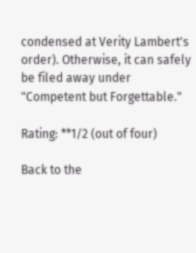condensed at Verity Lambert's order). Otherwise, it can safely be filed away under "Competent but Forgettable."

Rating: **1/2 (out of four)

Back to the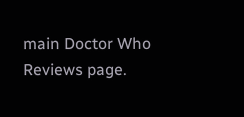main Doctor Who Reviews page.